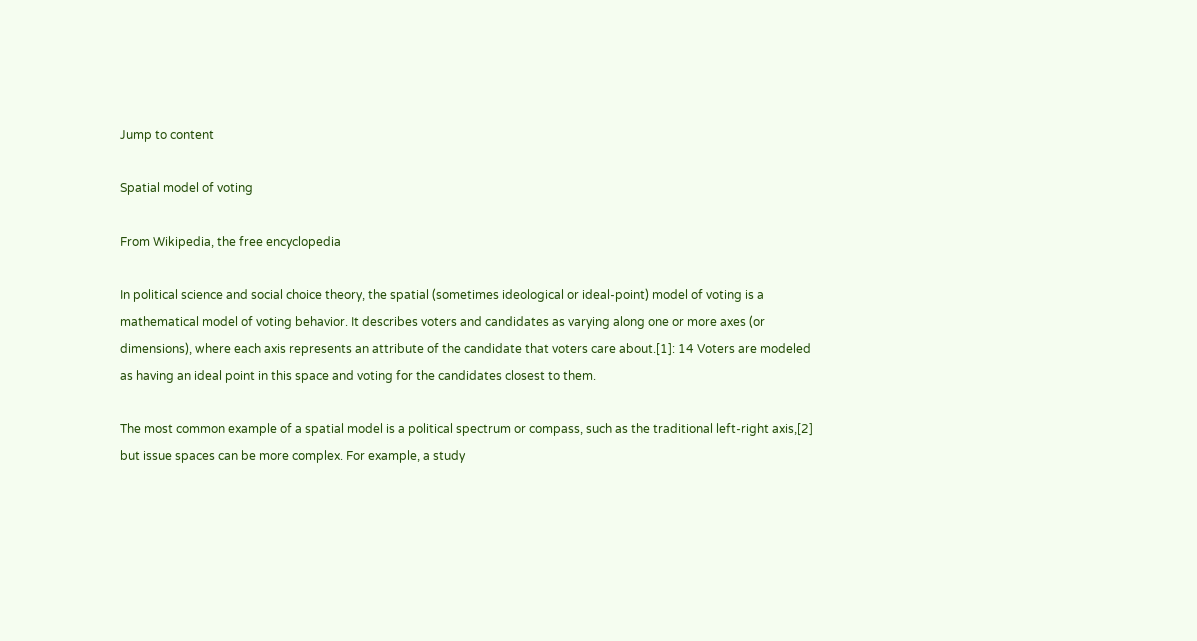Jump to content

Spatial model of voting

From Wikipedia, the free encyclopedia

In political science and social choice theory, the spatial (sometimes ideological or ideal-point) model of voting is a mathematical model of voting behavior. It describes voters and candidates as varying along one or more axes (or dimensions), where each axis represents an attribute of the candidate that voters care about.[1]: 14 Voters are modeled as having an ideal point in this space and voting for the candidates closest to them.

The most common example of a spatial model is a political spectrum or compass, such as the traditional left-right axis,[2] but issue spaces can be more complex. For example, a study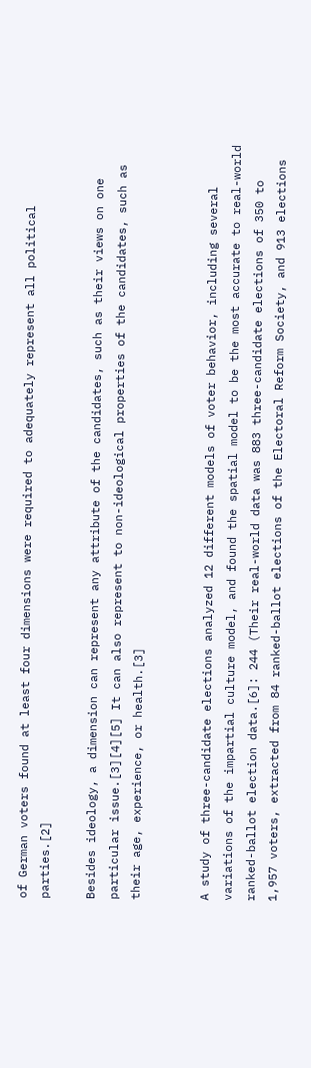of German voters found at least four dimensions were required to adequately represent all political parties.[2]

Besides ideology, a dimension can represent any attribute of the candidates, such as their views on one particular issue.[3][4][5] It can also represent to non-ideological properties of the candidates, such as their age, experience, or health.[3]


A study of three-candidate elections analyzed 12 different models of voter behavior, including several variations of the impartial culture model, and found the spatial model to be the most accurate to real-world ranked-ballot election data.[6]: 244 (Their real-world data was 883 three-candidate elections of 350 to 1,957 voters, extracted from 84 ranked-ballot elections of the Electoral Reform Society, and 913 elections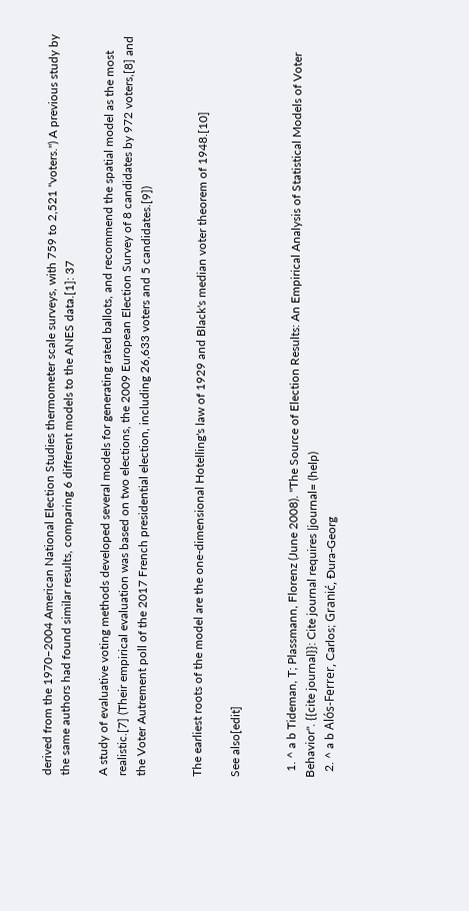derived from the 1970–2004 American National Election Studies thermometer scale surveys, with 759 to 2,521 "voters.") A previous study by the same authors had found similar results, comparing 6 different models to the ANES data.[1]: 37

A study of evaluative voting methods developed several models for generating rated ballots, and recommend the spatial model as the most realistic.[7] (Their empirical evaluation was based on two elections, the 2009 European Election Survey of 8 candidates by 972 voters,[8] and the Voter Autrement poll of the 2017 French presidential election, including 26,633 voters and 5 candidates.[9])


The earliest roots of the model are the one-dimensional Hotelling's law of 1929 and Black's median voter theorem of 1948.[10]

See also[edit]


  1. ^ a b Tideman, T; Plassmann, Florenz (June 2008). "The Source of Election Results: An Empirical Analysis of Statistical Models of Voter Behavior". {{cite journal}}: Cite journal requires |journal= (help)
  2. ^ a b Alós-Ferrer, Carlos; Granić, Đura-Georg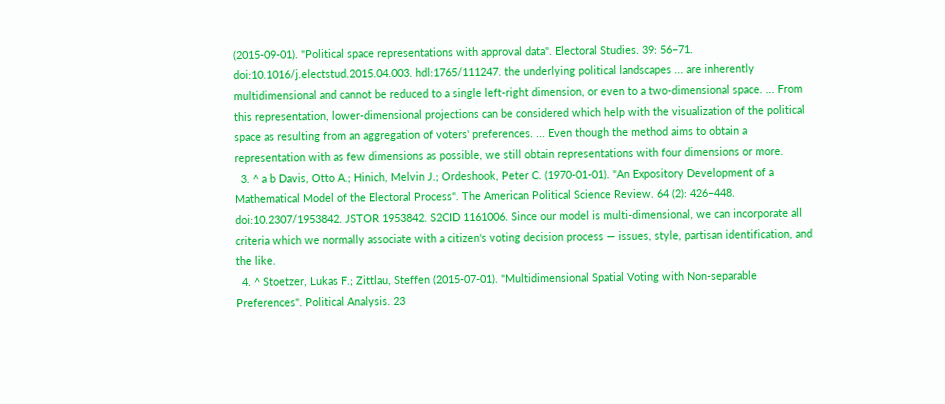(2015-09-01). "Political space representations with approval data". Electoral Studies. 39: 56–71. doi:10.1016/j.electstud.2015.04.003. hdl:1765/111247. the underlying political landscapes ... are inherently multidimensional and cannot be reduced to a single left-right dimension, or even to a two-dimensional space. ... From this representation, lower-dimensional projections can be considered which help with the visualization of the political space as resulting from an aggregation of voters' preferences. ... Even though the method aims to obtain a representation with as few dimensions as possible, we still obtain representations with four dimensions or more.
  3. ^ a b Davis, Otto A.; Hinich, Melvin J.; Ordeshook, Peter C. (1970-01-01). "An Expository Development of a Mathematical Model of the Electoral Process". The American Political Science Review. 64 (2): 426–448. doi:10.2307/1953842. JSTOR 1953842. S2CID 1161006. Since our model is multi-dimensional, we can incorporate all criteria which we normally associate with a citizen's voting decision process — issues, style, partisan identification, and the like.
  4. ^ Stoetzer, Lukas F.; Zittlau, Steffen (2015-07-01). "Multidimensional Spatial Voting with Non-separable Preferences". Political Analysis. 23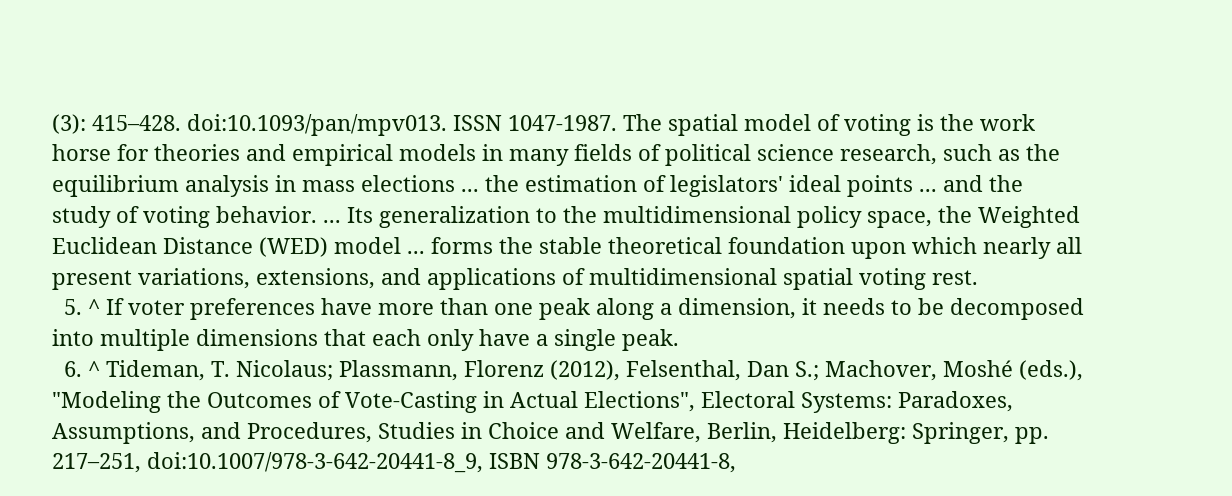(3): 415–428. doi:10.1093/pan/mpv013. ISSN 1047-1987. The spatial model of voting is the work horse for theories and empirical models in many fields of political science research, such as the equilibrium analysis in mass elections ... the estimation of legislators' ideal points ... and the study of voting behavior. ... Its generalization to the multidimensional policy space, the Weighted Euclidean Distance (WED) model ... forms the stable theoretical foundation upon which nearly all present variations, extensions, and applications of multidimensional spatial voting rest.
  5. ^ If voter preferences have more than one peak along a dimension, it needs to be decomposed into multiple dimensions that each only have a single peak.
  6. ^ Tideman, T. Nicolaus; Plassmann, Florenz (2012), Felsenthal, Dan S.; Machover, Moshé (eds.), "Modeling the Outcomes of Vote-Casting in Actual Elections", Electoral Systems: Paradoxes, Assumptions, and Procedures, Studies in Choice and Welfare, Berlin, Heidelberg: Springer, pp. 217–251, doi:10.1007/978-3-642-20441-8_9, ISBN 978-3-642-20441-8,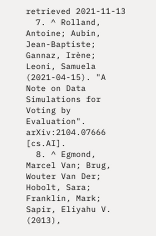retrieved 2021-11-13
  7. ^ Rolland, Antoine; Aubin, Jean-Baptiste; Gannaz, Irène; Leoni, Samuela (2021-04-15). "A Note on Data Simulations for Voting by Evaluation". arXiv:2104.07666 [cs.AI].
  8. ^ Egmond, Marcel Van; Brug, Wouter Van Der; Hobolt, Sara; Franklin, Mark; Sapir, Eliyahu V. (2013),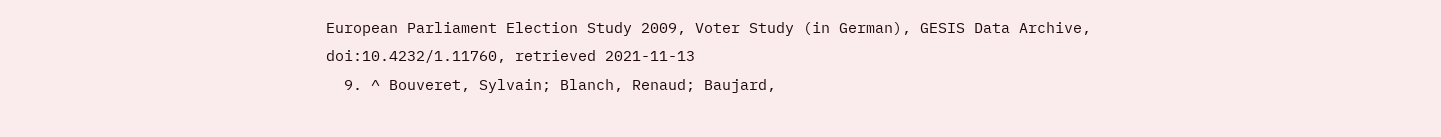European Parliament Election Study 2009, Voter Study (in German), GESIS Data Archive, doi:10.4232/1.11760, retrieved 2021-11-13
  9. ^ Bouveret, Sylvain; Blanch, Renaud; Baujard,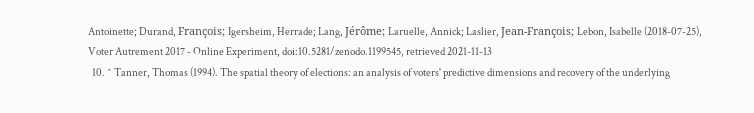Antoinette; Durand, François; Igersheim, Herrade; Lang, Jérôme; Laruelle, Annick; Laslier, Jean-François; Lebon, Isabelle (2018-07-25), Voter Autrement 2017 - Online Experiment, doi:10.5281/zenodo.1199545, retrieved 2021-11-13
  10. ^ Tanner, Thomas (1994). The spatial theory of elections: an analysis of voters' predictive dimensions and recovery of the underlying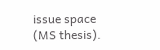issue space (MS thesis).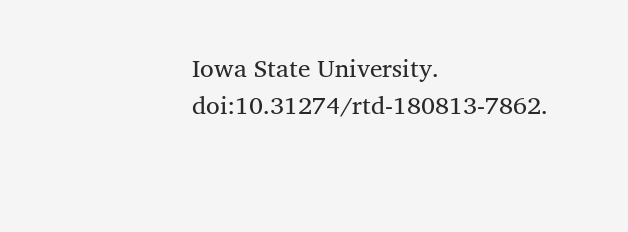Iowa State University. doi:10.31274/rtd-180813-7862.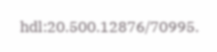hdl:20.500.12876/70995.